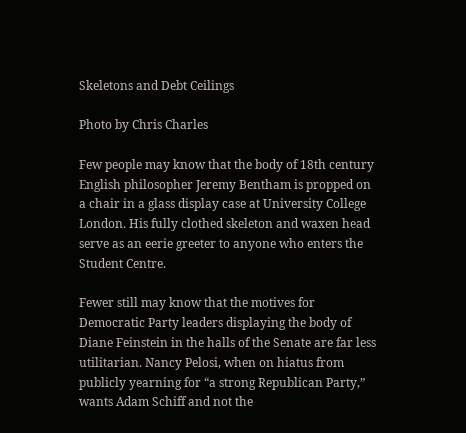Skeletons and Debt Ceilings

Photo by Chris Charles

Few people may know that the body of 18th century English philosopher Jeremy Bentham is propped on a chair in a glass display case at University College London. His fully clothed skeleton and waxen head serve as an eerie greeter to anyone who enters the Student Centre.

Fewer still may know that the motives for Democratic Party leaders displaying the body of Diane Feinstein in the halls of the Senate are far less utilitarian. Nancy Pelosi, when on hiatus from publicly yearning for “a strong Republican Party,” wants Adam Schiff and not the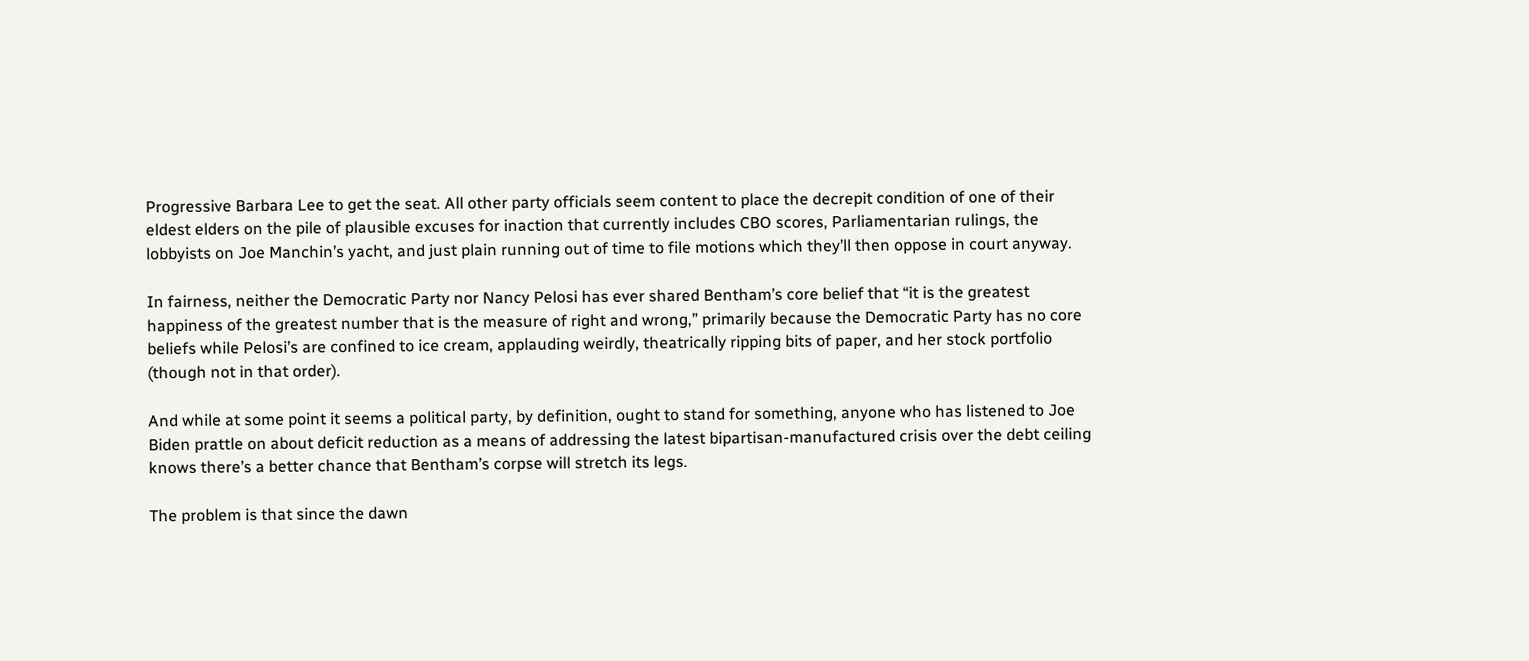Progressive Barbara Lee to get the seat. All other party officials seem content to place the decrepit condition of one of their eldest elders on the pile of plausible excuses for inaction that currently includes CBO scores, Parliamentarian rulings, the lobbyists on Joe Manchin’s yacht, and just plain running out of time to file motions which they’ll then oppose in court anyway.

In fairness, neither the Democratic Party nor Nancy Pelosi has ever shared Bentham’s core belief that “it is the greatest happiness of the greatest number that is the measure of right and wrong,” primarily because the Democratic Party has no core beliefs while Pelosi’s are confined to ice cream, applauding weirdly, theatrically ripping bits of paper, and her stock portfolio (though not in that order).

And while at some point it seems a political party, by definition, ought to stand for something, anyone who has listened to Joe Biden prattle on about deficit reduction as a means of addressing the latest bipartisan-manufactured crisis over the debt ceiling knows there’s a better chance that Bentham’s corpse will stretch its legs.

The problem is that since the dawn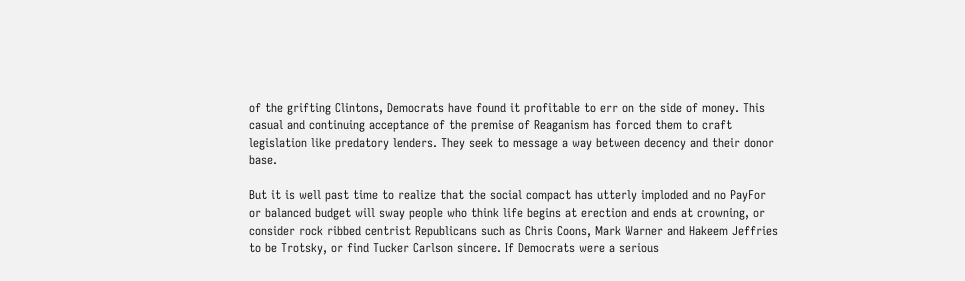of the grifting Clintons, Democrats have found it profitable to err on the side of money. This casual and continuing acceptance of the premise of Reaganism has forced them to craft legislation like predatory lenders. They seek to message a way between decency and their donor base.

But it is well past time to realize that the social compact has utterly imploded and no PayFor or balanced budget will sway people who think life begins at erection and ends at crowning, or consider rock ribbed centrist Republicans such as Chris Coons, Mark Warner and Hakeem Jeffries to be Trotsky, or find Tucker Carlson sincere. If Democrats were a serious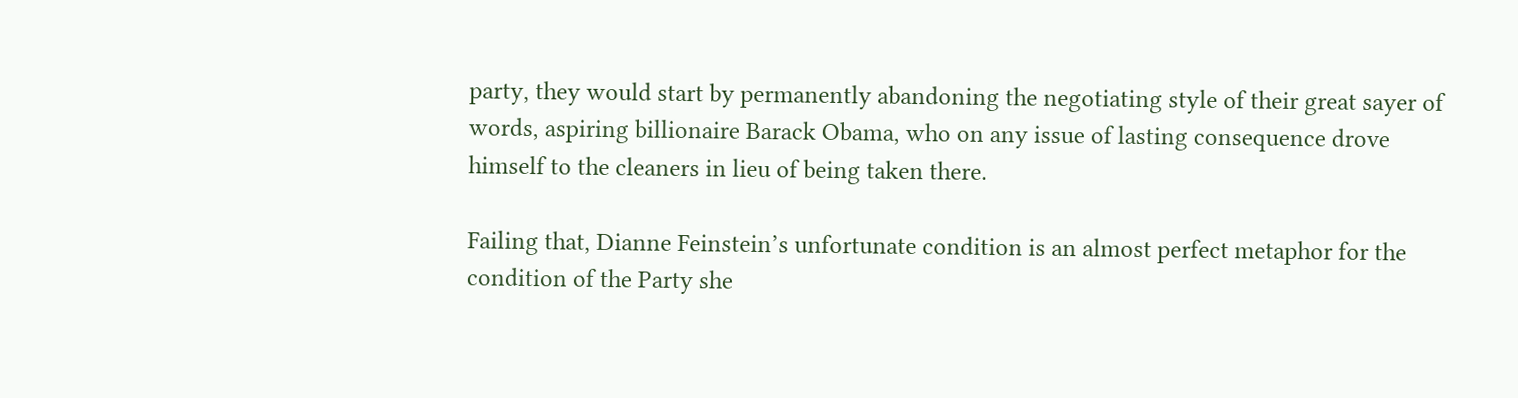party, they would start by permanently abandoning the negotiating style of their great sayer of words, aspiring billionaire Barack Obama, who on any issue of lasting consequence drove himself to the cleaners in lieu of being taken there.

Failing that, Dianne Feinstein’s unfortunate condition is an almost perfect metaphor for the condition of the Party she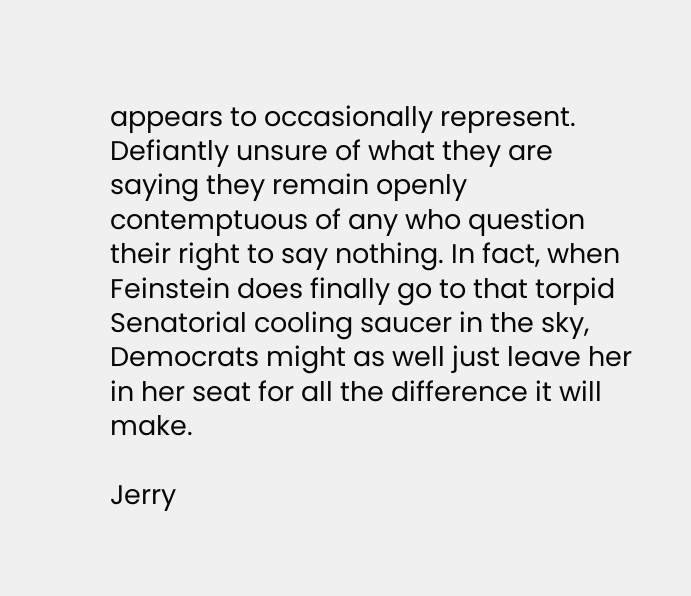appears to occasionally represent.  Defiantly unsure of what they are saying they remain openly contemptuous of any who question their right to say nothing. In fact, when Feinstein does finally go to that torpid Senatorial cooling saucer in the sky, Democrats might as well just leave her in her seat for all the difference it will make.

Jerry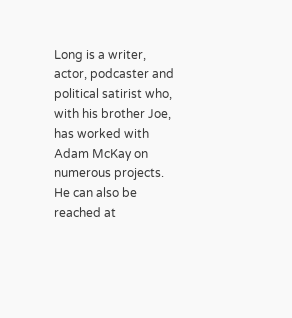Long is a writer, actor, podcaster and political satirist who, with his brother Joe, has worked with Adam McKay on numerous projects. He can also be reached at